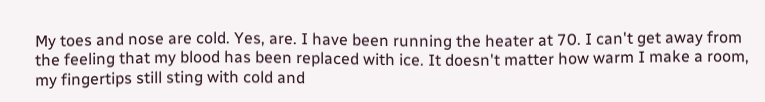My toes and nose are cold. Yes, are. I have been running the heater at 70. I can't get away from the feeling that my blood has been replaced with ice. It doesn't matter how warm I make a room, my fingertips still sting with cold and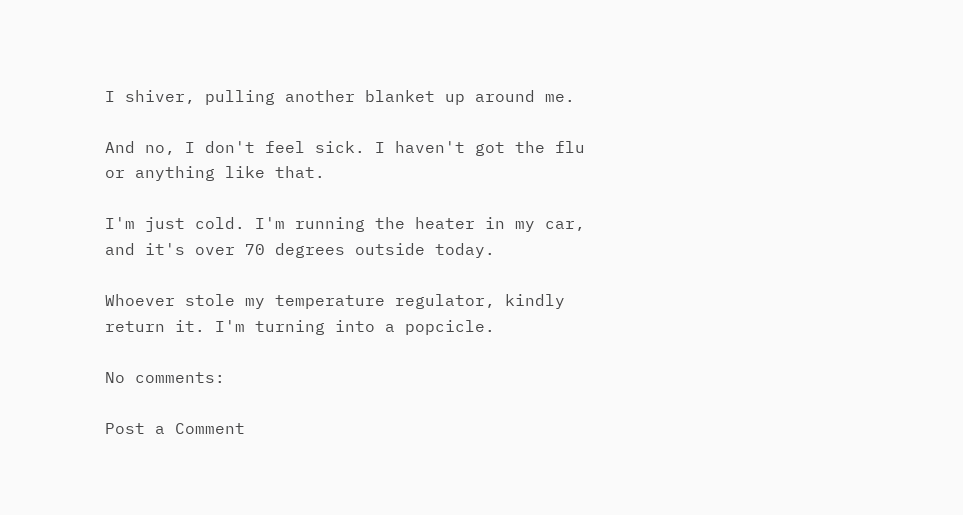I shiver, pulling another blanket up around me.

And no, I don't feel sick. I haven't got the flu or anything like that.

I'm just cold. I'm running the heater in my car, and it's over 70 degrees outside today.

Whoever stole my temperature regulator, kindly return it. I'm turning into a popcicle.

No comments:

Post a Comment